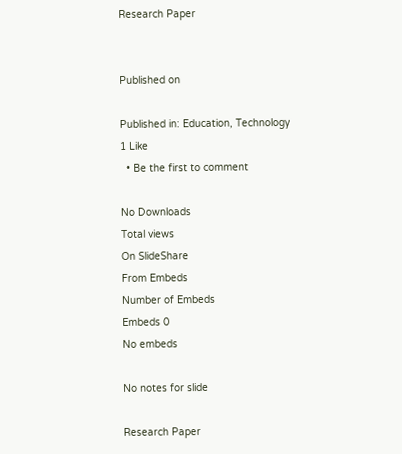Research Paper


Published on

Published in: Education, Technology
1 Like
  • Be the first to comment

No Downloads
Total views
On SlideShare
From Embeds
Number of Embeds
Embeds 0
No embeds

No notes for slide

Research Paper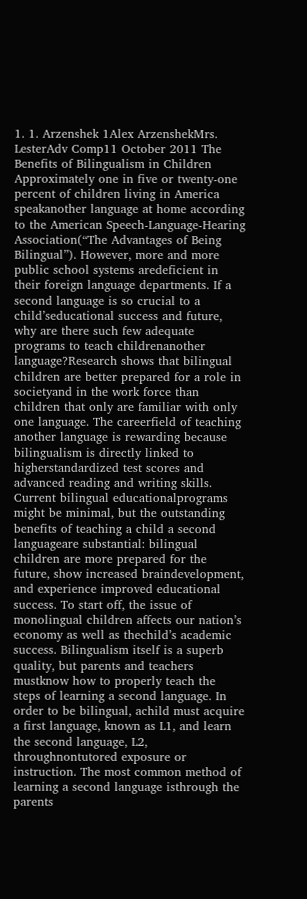1. 1. Arzenshek 1Alex ArzenshekMrs. LesterAdv Comp11 October 2011 The Benefits of Bilingualism in Children Approximately one in five or twenty-one percent of children living in America speakanother language at home according to the American Speech-Language-Hearing Association(“The Advantages of Being Bilingual”). However, more and more public school systems aredeficient in their foreign language departments. If a second language is so crucial to a child’seducational success and future, why are there such few adequate programs to teach childrenanother language?Research shows that bilingual children are better prepared for a role in societyand in the work force than children that only are familiar with only one language. The careerfield of teaching another language is rewarding because bilingualism is directly linked to higherstandardized test scores and advanced reading and writing skills. Current bilingual educationalprograms might be minimal, but the outstanding benefits of teaching a child a second languageare substantial: bilingual children are more prepared for the future, show increased braindevelopment, and experience improved educational success. To start off, the issue of monolingual children affects our nation’s economy as well as thechild’s academic success. Bilingualism itself is a superb quality, but parents and teachers mustknow how to properly teach the steps of learning a second language. In order to be bilingual, achild must acquire a first language, known as L1, and learn the second language, L2, throughnontutored exposure or instruction. The most common method of learning a second language isthrough the parents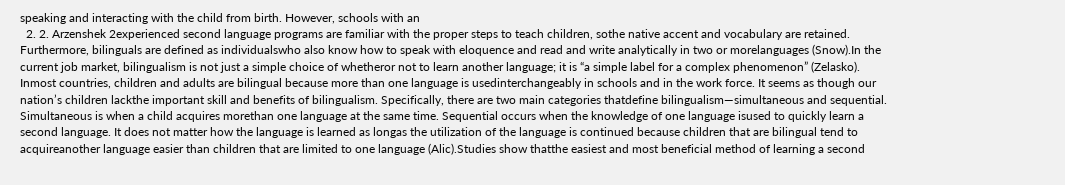speaking and interacting with the child from birth. However, schools with an
  2. 2. Arzenshek 2experienced second language programs are familiar with the proper steps to teach children, sothe native accent and vocabulary are retained. Furthermore, bilinguals are defined as individualswho also know how to speak with eloquence and read and write analytically in two or morelanguages (Snow).In the current job market, bilingualism is not just a simple choice of whetheror not to learn another language; it is “a simple label for a complex phenomenon” (Zelasko). Inmost countries, children and adults are bilingual because more than one language is usedinterchangeably in schools and in the work force. It seems as though our nation’s children lackthe important skill and benefits of bilingualism. Specifically, there are two main categories thatdefine bilingualism—simultaneous and sequential. Simultaneous is when a child acquires morethan one language at the same time. Sequential occurs when the knowledge of one language isused to quickly learn a second language. It does not matter how the language is learned as longas the utilization of the language is continued because children that are bilingual tend to acquireanother language easier than children that are limited to one language (Alic).Studies show thatthe easiest and most beneficial method of learning a second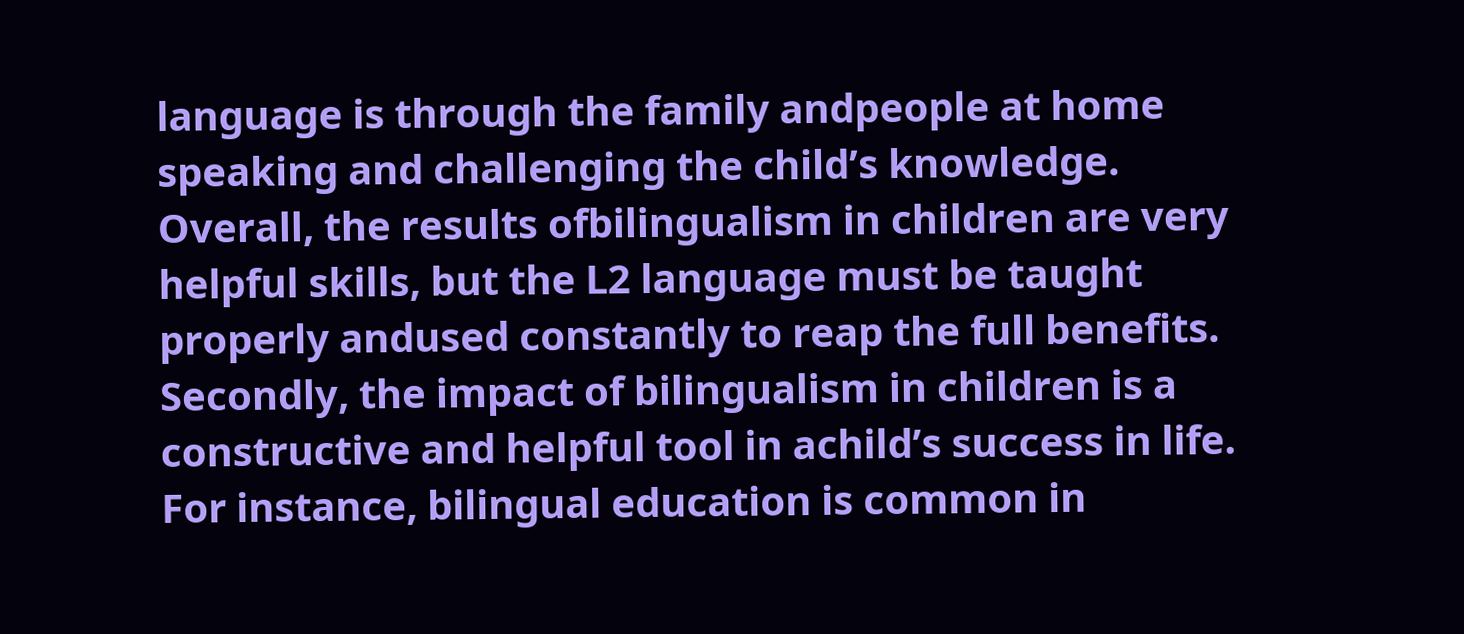language is through the family andpeople at home speaking and challenging the child’s knowledge. Overall, the results ofbilingualism in children are very helpful skills, but the L2 language must be taught properly andused constantly to reap the full benefits. Secondly, the impact of bilingualism in children is a constructive and helpful tool in achild’s success in life. For instance, bilingual education is common in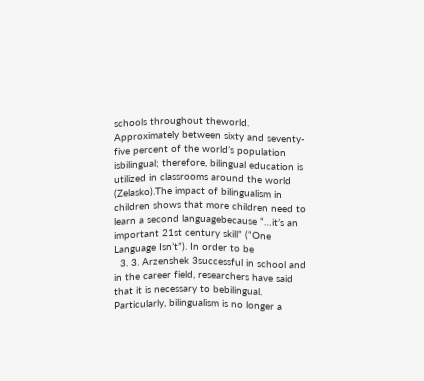schools throughout theworld. Approximately between sixty and seventy-five percent of the world’s population isbilingual; therefore, bilingual education is utilized in classrooms around the world (Zelasko).The impact of bilingualism in children shows that more children need to learn a second languagebecause “…it’s an important 21st century skill” (“One Language Isn’t”). In order to be
  3. 3. Arzenshek 3successful in school and in the career field, researchers have said that it is necessary to bebilingual. Particularly, bilingualism is no longer a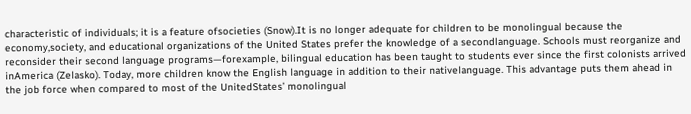characteristic of individuals; it is a feature ofsocieties (Snow).It is no longer adequate for children to be monolingual because the economy,society, and educational organizations of the United States prefer the knowledge of a secondlanguage. Schools must reorganize and reconsider their second language programs—forexample, bilingual education has been taught to students ever since the first colonists arrived inAmerica (Zelasko). Today, more children know the English language in addition to their nativelanguage. This advantage puts them ahead in the job force when compared to most of the UnitedStates’ monolingual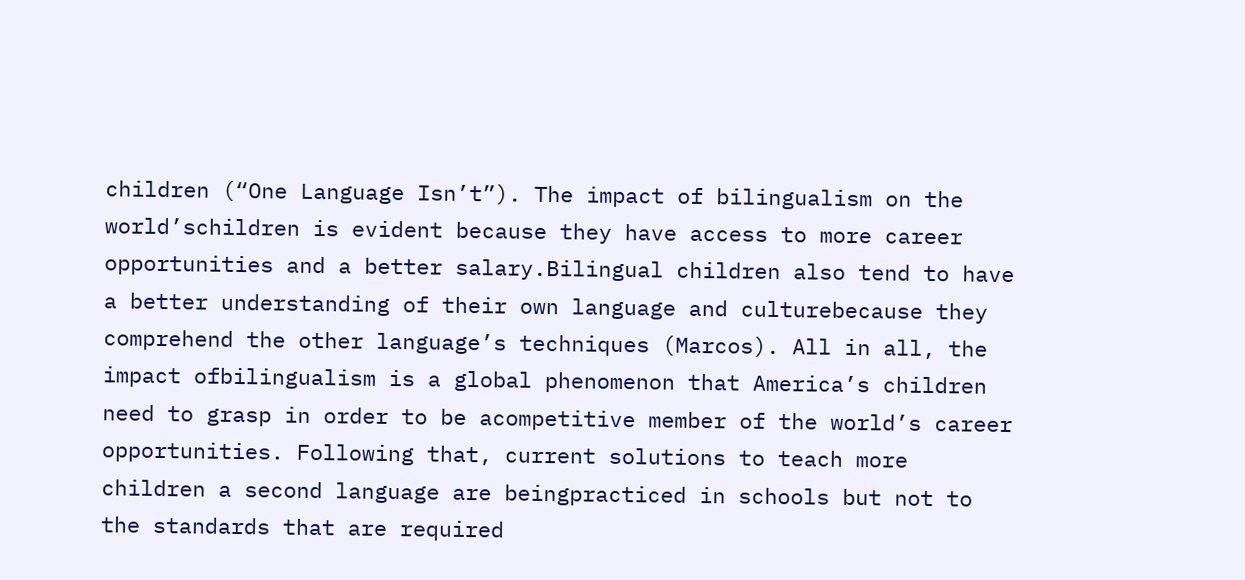children (“One Language Isn’t”). The impact of bilingualism on the world’schildren is evident because they have access to more career opportunities and a better salary.Bilingual children also tend to have a better understanding of their own language and culturebecause they comprehend the other language’s techniques (Marcos). All in all, the impact ofbilingualism is a global phenomenon that America’s children need to grasp in order to be acompetitive member of the world’s career opportunities. Following that, current solutions to teach more children a second language are beingpracticed in schools but not to the standards that are required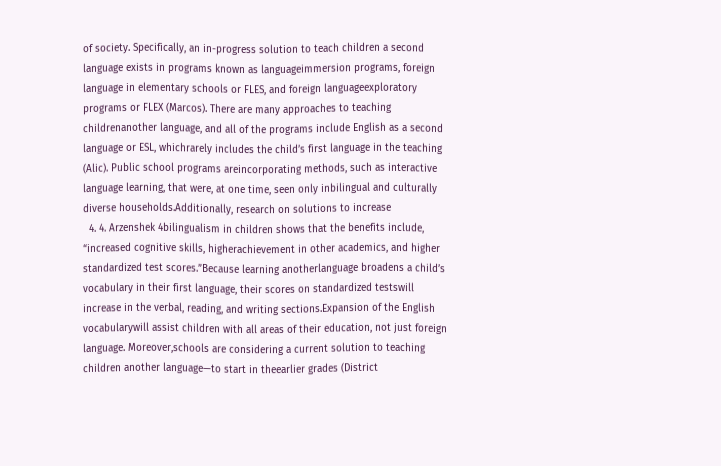of society. Specifically, an in-progress solution to teach children a second language exists in programs known as languageimmersion programs, foreign language in elementary schools or FLES, and foreign languageexploratory programs or FLEX (Marcos). There are many approaches to teaching childrenanother language, and all of the programs include English as a second language or ESL, whichrarely includes the child’s first language in the teaching (Alic). Public school programs areincorporating methods, such as interactive language learning, that were, at one time, seen only inbilingual and culturally diverse households.Additionally, research on solutions to increase
  4. 4. Arzenshek 4bilingualism in children shows that the benefits include, “increased cognitive skills, higherachievement in other academics, and higher standardized test scores.”Because learning anotherlanguage broadens a child’s vocabulary in their first language, their scores on standardized testswill increase in the verbal, reading, and writing sections.Expansion of the English vocabularywill assist children with all areas of their education, not just foreign language. Moreover,schools are considering a current solution to teaching children another language—to start in theearlier grades (District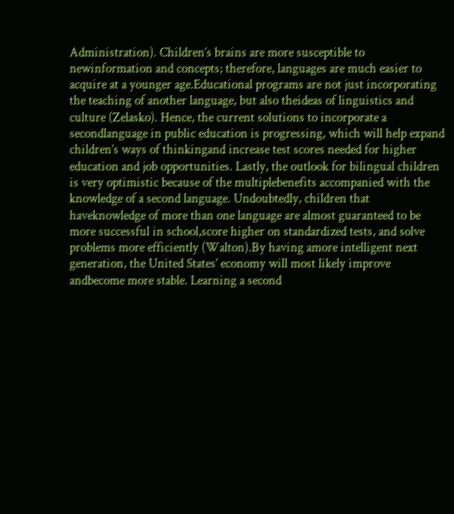Administration). Children’s brains are more susceptible to newinformation and concepts; therefore, languages are much easier to acquire at a younger age.Educational programs are not just incorporating the teaching of another language, but also theideas of linguistics and culture (Zelasko). Hence, the current solutions to incorporate a secondlanguage in public education is progressing, which will help expand children’s ways of thinkingand increase test scores needed for higher education and job opportunities. Lastly, the outlook for bilingual children is very optimistic because of the multiplebenefits accompanied with the knowledge of a second language. Undoubtedly, children that haveknowledge of more than one language are almost guaranteed to be more successful in school,score higher on standardized tests, and solve problems more efficiently (Walton).By having amore intelligent next generation, the United States’ economy will most likely improve andbecome more stable. Learning a second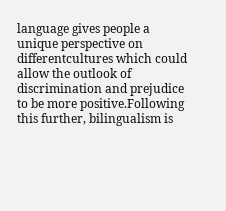language gives people a unique perspective on differentcultures which could allow the outlook of discrimination and prejudice to be more positive.Following this further, bilingualism is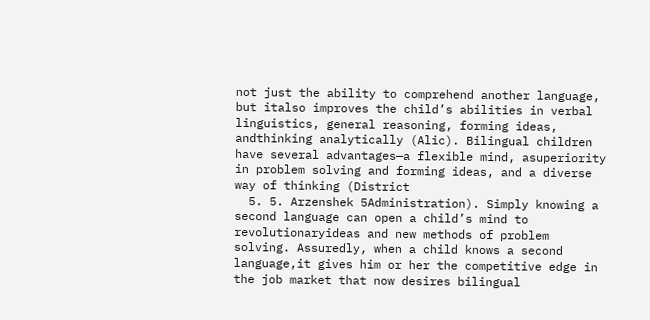not just the ability to comprehend another language, but italso improves the child’s abilities in verbal linguistics, general reasoning, forming ideas, andthinking analytically (Alic). Bilingual children have several advantages—a flexible mind, asuperiority in problem solving and forming ideas, and a diverse way of thinking (District
  5. 5. Arzenshek 5Administration). Simply knowing a second language can open a child’s mind to revolutionaryideas and new methods of problem solving. Assuredly, when a child knows a second language,it gives him or her the competitive edge in the job market that now desires bilingual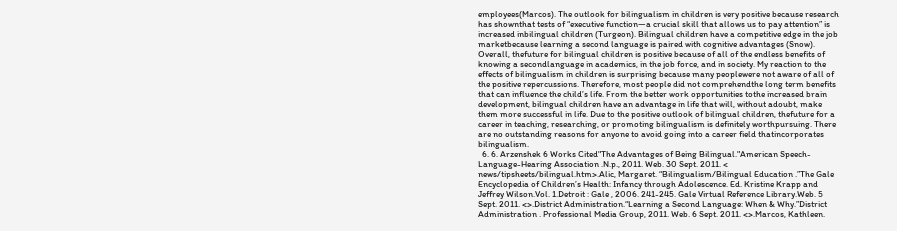employees(Marcos). The outlook for bilingualism in children is very positive because research has shownthat tests of “executive function—a crucial skill that allows us to pay attention” is increased inbilingual children (Turgeon). Bilingual children have a competitive edge in the job marketbecause learning a second language is paired with cognitive advantages (Snow). Overall, thefuture for bilingual children is positive because of all of the endless benefits of knowing a secondlanguage in academics, in the job force, and in society. My reaction to the effects of bilingualism in children is surprising because many peoplewere not aware of all of the positive repercussions. Therefore, most people did not comprehendthe long term benefits that can influence the child’s life. From the better work opportunities tothe increased brain development, bilingual children have an advantage in life that will, without adoubt, make them more successful in life. Due to the positive outlook of bilingual children, thefuture for a career in teaching, researching, or promoting bilingualism is definitely worthpursuing. There are no outstanding reasons for anyone to avoid going into a career field thatincorporates bilingualism.
  6. 6. Arzenshek 6 Works Cited"The Advantages of Being Bilingual."American Speech-Language-Hearing Association .N.p., 2011. Web. 30 Sept. 2011. < news/tipsheets/bilingual.htm>.Alic, Margaret. “Bilingualism/Bilingual Education .”The Gale Encyclopedia of Children’s Health: Infancy through Adolescence. Ed. Kristine Krapp and Jeffrey Wilson.Vol. 1.Detroit : Gale , 2006. 241-245. Gale Virtual Reference Library.Web. 5 Sept. 2011. <>.District Administration.“Learning a Second Language: When & Why.”District Administration . Professional Media Group, 2011. Web. 6 Sept. 2011. <>.Marcos, Kathleen.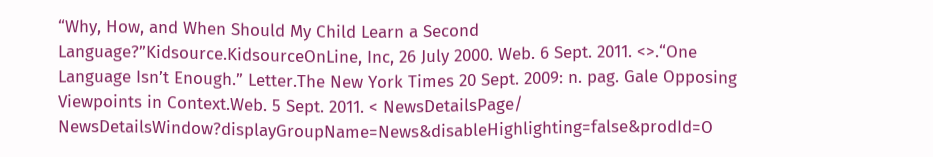“Why, How, and When Should My Child Learn a Second Language?”Kidsource.KidsourceOnLine, Inc, 26 July 2000. Web. 6 Sept. 2011. <>.“One Language Isn’t Enough.” Letter.The New York Times 20 Sept. 2009: n. pag. Gale Opposing Viewpoints in Context.Web. 5 Sept. 2011. < NewsDetailsPage/ NewsDetailsWindow?displayGroupName=News&disableHighlighting=false&prodId=O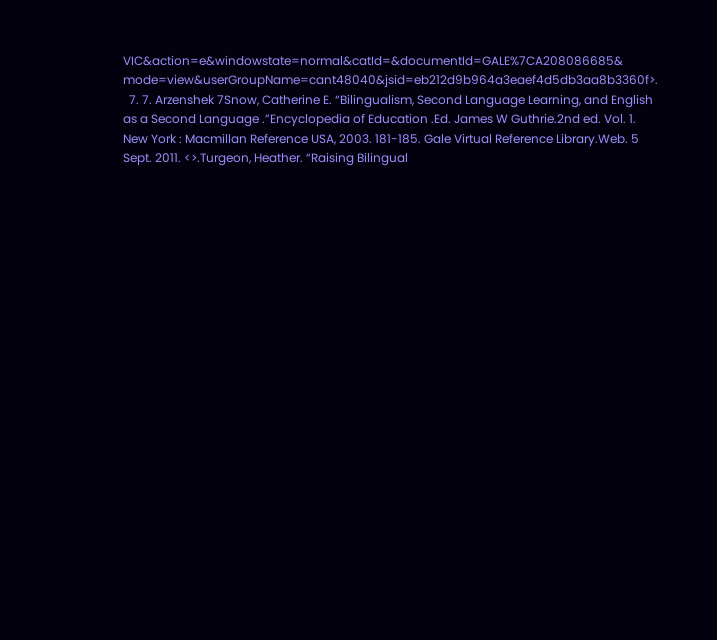VIC&action=e&windowstate=normal&catId=&documentId=GALE%7CA208086685& mode=view&userGroupName=cant48040&jsid=eb212d9b964a3eaef4d5db3aa8b3360f>.
  7. 7. Arzenshek 7Snow, Catherine E. “Bilingualism, Second Language Learning, and English as a Second Language .”Encyclopedia of Education .Ed. James W Guthrie.2nd ed. Vol. 1. New York : Macmillan Reference USA, 2003. 181-185. Gale Virtual Reference Library.Web. 5 Sept. 2011. <>.Turgeon, Heather. “Raising Bilingual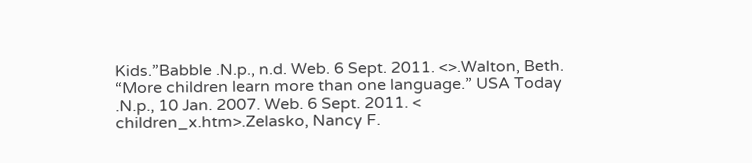Kids.”Babble .N.p., n.d. Web. 6 Sept. 2011. <>.Walton, Beth. “More children learn more than one language.” USA Today .N.p., 10 Jan. 2007. Web. 6 Sept. 2011. < children_x.htm>.Zelasko, Nancy F.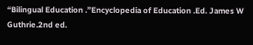“Bilingual Education .”Encyclopedia of Education .Ed. James W Guthrie.2nd ed.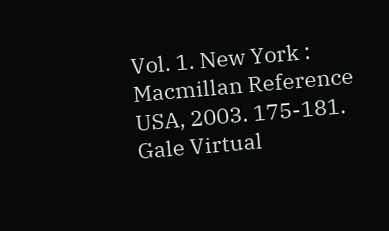Vol. 1. New York : Macmillan Reference USA, 2003. 175-181. Gale Virtual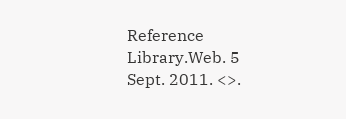Reference Library.Web. 5 Sept. 2011. <>.